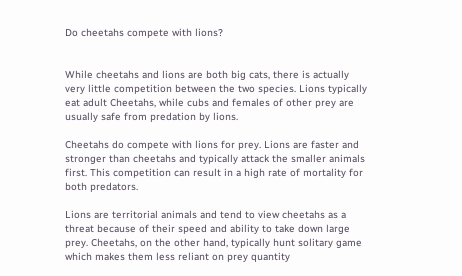Do cheetahs compete with lions?


While cheetahs and lions are both big cats, there is actually very little competition between the two species. Lions typically eat adult Cheetahs, while cubs and females of other prey are usually safe from predation by lions.

Cheetahs do compete with lions for prey. Lions are faster and stronger than cheetahs and typically attack the smaller animals first. This competition can result in a high rate of mortality for both predators.

Lions are territorial animals and tend to view cheetahs as a threat because of their speed and ability to take down large prey. Cheetahs, on the other hand, typically hunt solitary game which makes them less reliant on prey quantity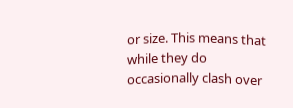or size. This means that while they do occasionally clash over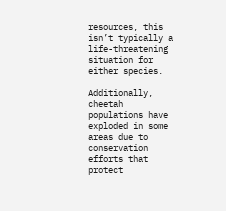resources, this isn’t typically a life-threatening situation for either species.

Additionally, cheetah populations have exploded in some areas due to conservation efforts that protect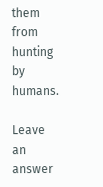them from hunting by humans.

Leave an answer